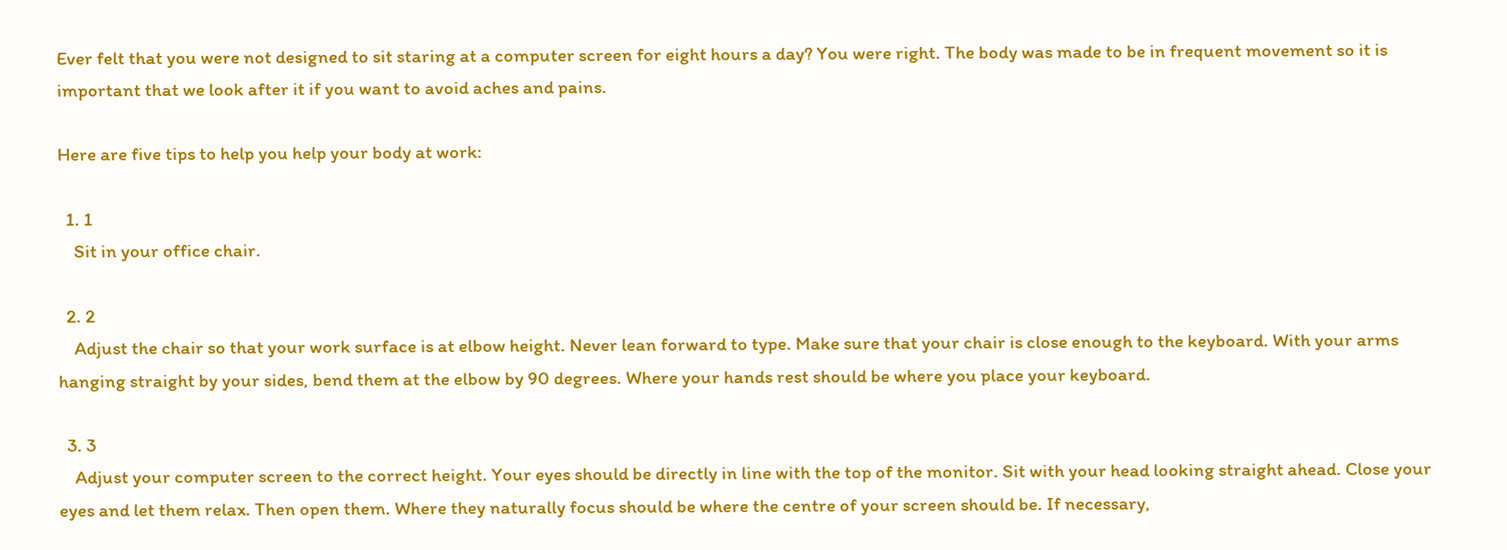Ever felt that you were not designed to sit staring at a computer screen for eight hours a day? You were right. The body was made to be in frequent movement so it is important that we look after it if you want to avoid aches and pains.

Here are five tips to help you help your body at work:

  1. 1
    Sit in your office chair.

  2. 2
    Adjust the chair so that your work surface is at elbow height. Never lean forward to type. Make sure that your chair is close enough to the keyboard. With your arms hanging straight by your sides, bend them at the elbow by 90 degrees. Where your hands rest should be where you place your keyboard.

  3. 3
    Adjust your computer screen to the correct height. Your eyes should be directly in line with the top of the monitor. Sit with your head looking straight ahead. Close your eyes and let them relax. Then open them. Where they naturally focus should be where the centre of your screen should be. If necessary,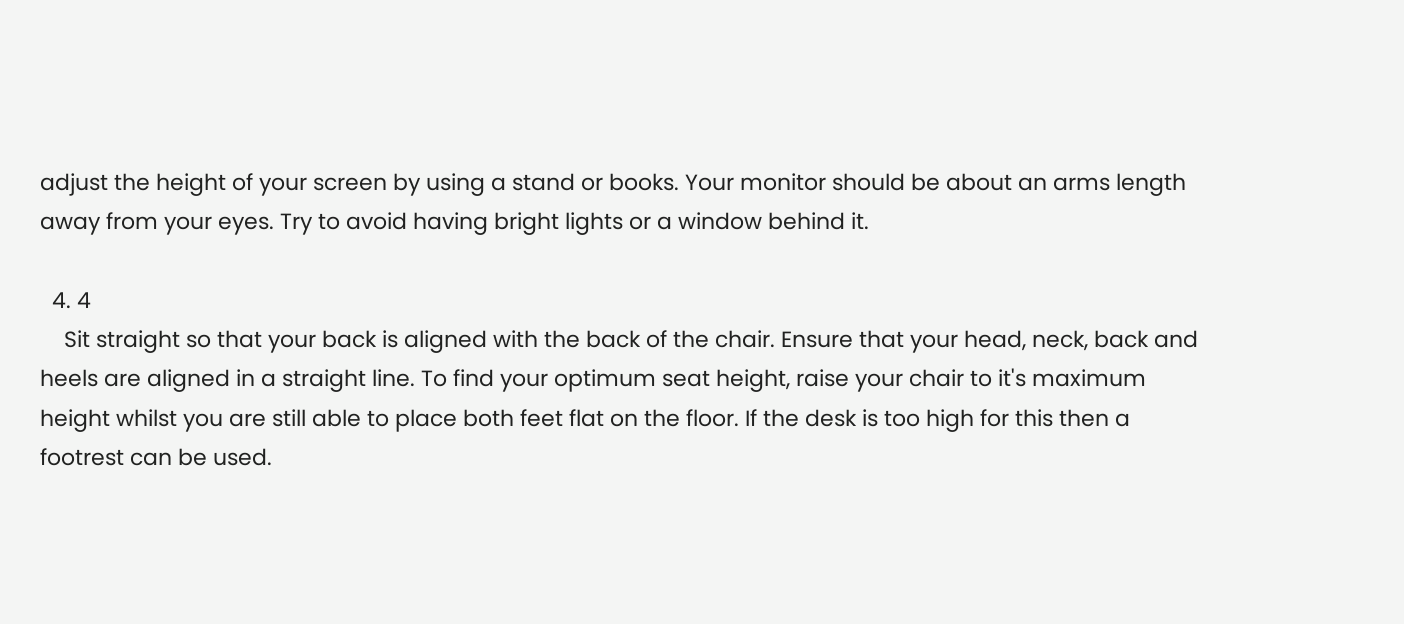adjust the height of your screen by using a stand or books. Your monitor should be about an arms length away from your eyes. Try to avoid having bright lights or a window behind it.

  4. 4
    Sit straight so that your back is aligned with the back of the chair. Ensure that your head, neck, back and heels are aligned in a straight line. To find your optimum seat height, raise your chair to it's maximum height whilst you are still able to place both feet flat on the floor. If the desk is too high for this then a footrest can be used.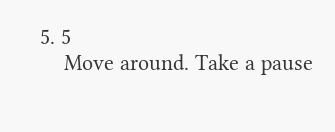5. 5
    Move around. Take a pause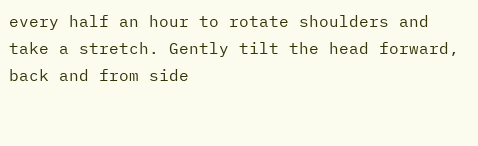every half an hour to rotate shoulders and take a stretch. Gently tilt the head forward, back and from side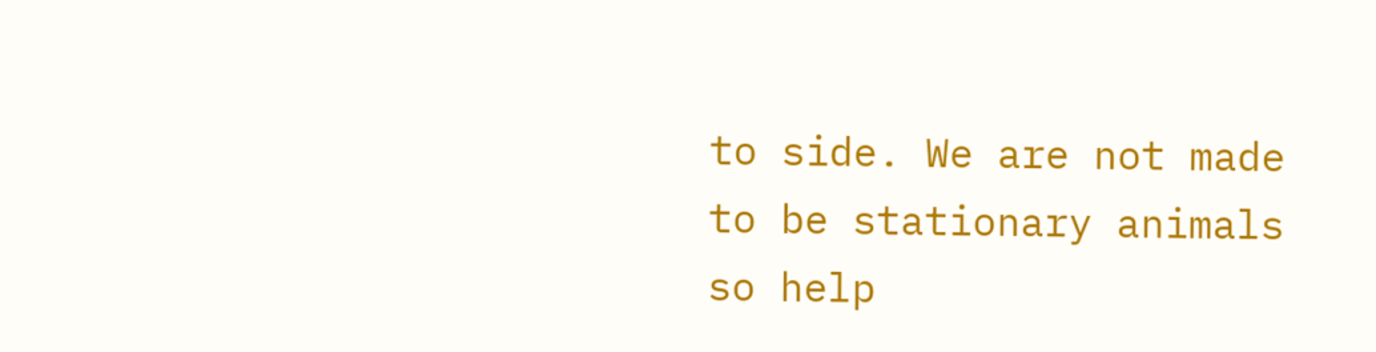to side. We are not made to be stationary animals so help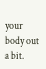your body out a bit.